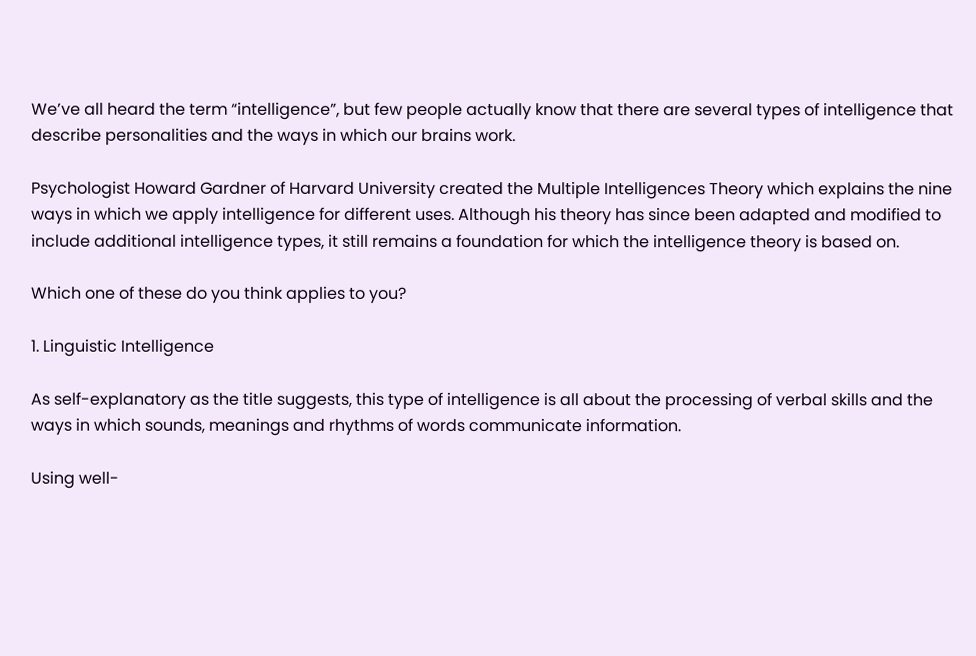We’ve all heard the term “intelligence”, but few people actually know that there are several types of intelligence that describe personalities and the ways in which our brains work.

Psychologist Howard Gardner of Harvard University created the Multiple Intelligences Theory which explains the nine ways in which we apply intelligence for different uses. Although his theory has since been adapted and modified to include additional intelligence types, it still remains a foundation for which the intelligence theory is based on.

Which one of these do you think applies to you?

1. Linguistic Intelligence

As self-explanatory as the title suggests, this type of intelligence is all about the processing of verbal skills and the ways in which sounds, meanings and rhythms of words communicate information.

Using well-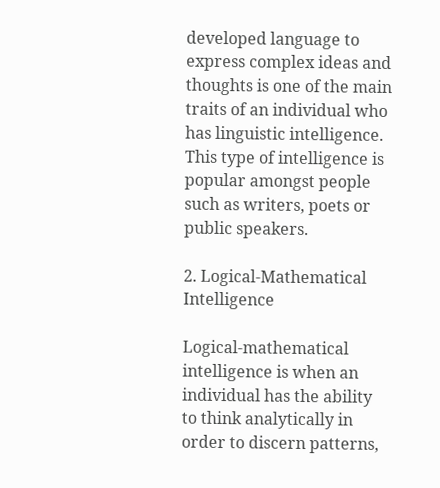developed language to express complex ideas and thoughts is one of the main traits of an individual who has linguistic intelligence. This type of intelligence is popular amongst people such as writers, poets or public speakers.

2. Logical-Mathematical Intelligence

Logical-mathematical intelligence is when an individual has the ability to think analytically in order to discern patterns,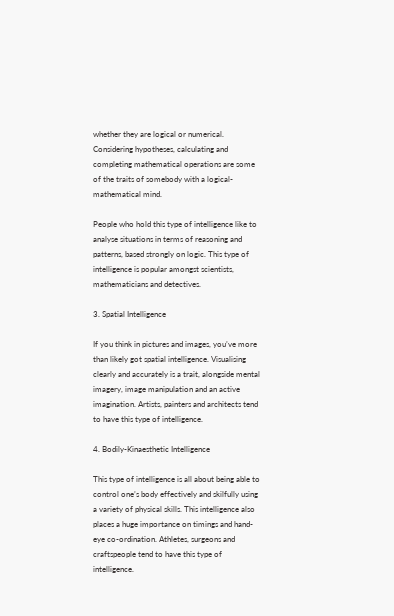whether they are logical or numerical. Considering hypotheses, calculating and completing mathematical operations are some of the traits of somebody with a logical-mathematical mind.

People who hold this type of intelligence like to analyse situations in terms of reasoning and patterns, based strongly on logic. This type of intelligence is popular amongst scientists, mathematicians and detectives.

3. Spatial Intelligence

If you think in pictures and images, you’ve more than likely got spatial intelligence. Visualising clearly and accurately is a trait, alongside mental imagery, image manipulation and an active imagination. Artists, painters and architects tend to have this type of intelligence.

4. Bodily-Kinaesthetic Intelligence

This type of intelligence is all about being able to control one’s body effectively and skilfully using a variety of physical skills. This intelligence also places a huge importance on timings and hand-eye co-ordination. Athletes, surgeons and craftspeople tend to have this type of intelligence.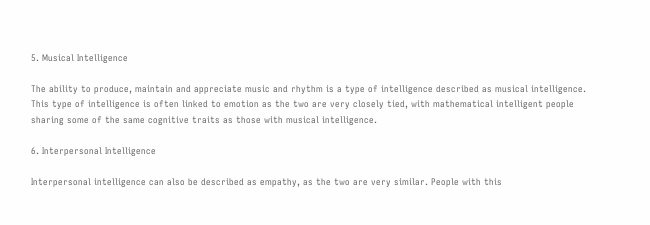5. Musical Intelligence

The ability to produce, maintain and appreciate music and rhythm is a type of intelligence described as musical intelligence. This type of intelligence is often linked to emotion as the two are very closely tied, with mathematical intelligent people sharing some of the same cognitive traits as those with musical intelligence.

6. Interpersonal Intelligence

Interpersonal intelligence can also be described as empathy, as the two are very similar. People with this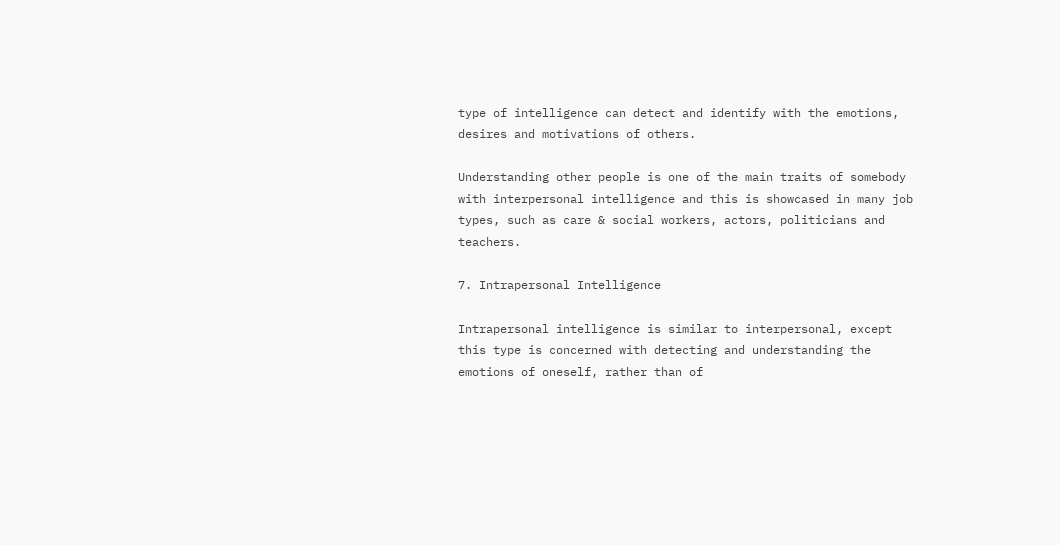type of intelligence can detect and identify with the emotions, desires and motivations of others.

Understanding other people is one of the main traits of somebody with interpersonal intelligence and this is showcased in many job types, such as care & social workers, actors, politicians and teachers.

7. Intrapersonal Intelligence

Intrapersonal intelligence is similar to interpersonal, except this type is concerned with detecting and understanding the emotions of oneself, rather than of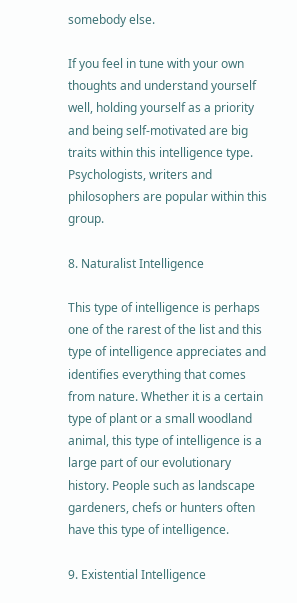somebody else.

If you feel in tune with your own thoughts and understand yourself well, holding yourself as a priority and being self-motivated are big traits within this intelligence type. Psychologists, writers and philosophers are popular within this group.

8. Naturalist Intelligence

This type of intelligence is perhaps one of the rarest of the list and this type of intelligence appreciates and identifies everything that comes from nature. Whether it is a certain type of plant or a small woodland animal, this type of intelligence is a large part of our evolutionary history. People such as landscape gardeners, chefs or hunters often have this type of intelligence.

9. Existential Intelligence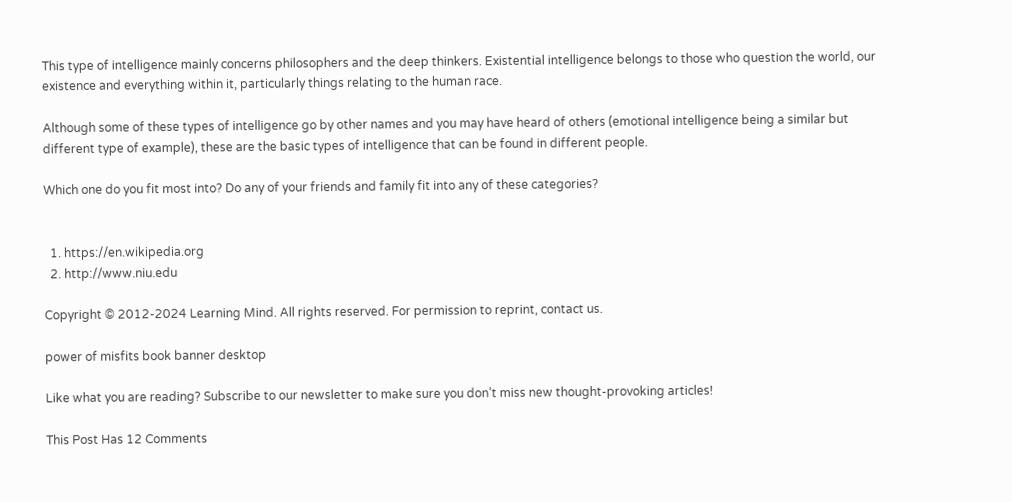This type of intelligence mainly concerns philosophers and the deep thinkers. Existential intelligence belongs to those who question the world, our existence and everything within it, particularly things relating to the human race.

Although some of these types of intelligence go by other names and you may have heard of others (emotional intelligence being a similar but different type of example), these are the basic types of intelligence that can be found in different people.

Which one do you fit most into? Do any of your friends and family fit into any of these categories?


  1. https://en.wikipedia.org
  2. http://www.niu.edu

Copyright © 2012-2024 Learning Mind. All rights reserved. For permission to reprint, contact us.

power of misfits book banner desktop

Like what you are reading? Subscribe to our newsletter to make sure you don’t miss new thought-provoking articles!

This Post Has 12 Comments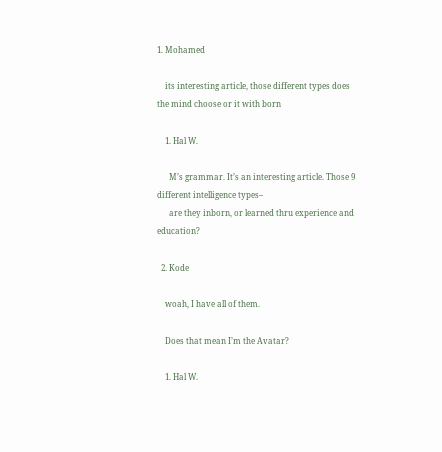1. Mohamed

    its interesting article, those different types does the mind choose or it with born

    1. Hal W.

      M’s grammar. It’s an interesting article. Those 9 different intelligence types–
      are they inborn, or learned thru experience and education?

  2. Kode

    woah, I have all of them.

    Does that mean I’m the Avatar?

    1. Hal W.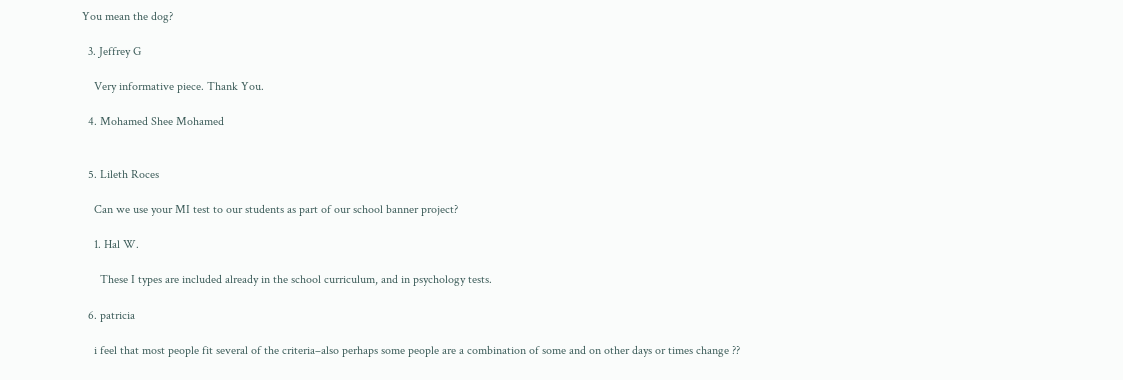You mean the dog?

  3. Jeffrey G

    Very informative piece. Thank You.

  4. Mohamed Shee Mohamed


  5. Lileth Roces

    Can we use your MI test to our students as part of our school banner project?

    1. Hal W.

      These I types are included already in the school curriculum, and in psychology tests.

  6. patricia

    i feel that most people fit several of the criteria–also perhaps some people are a combination of some and on other days or times change ??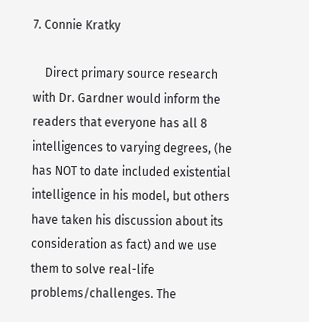7. Connie Kratky

    Direct primary source research with Dr. Gardner would inform the readers that everyone has all 8 intelligences to varying degrees, (he has NOT to date included existential intelligence in his model, but others have taken his discussion about its consideration as fact) and we use them to solve real-life problems/challenges. The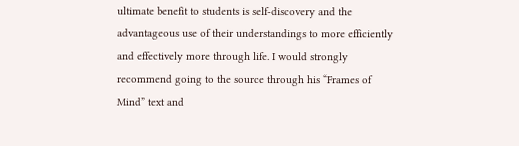ultimate benefit to students is self-discovery and the advantageous use of their understandings to more efficiently and effectively more through life. I would strongly recommend going to the source through his “Frames of Mind” text and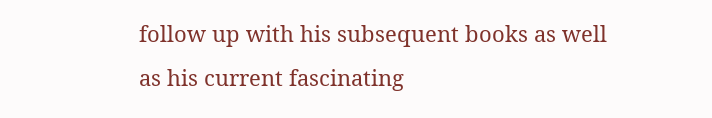follow up with his subsequent books as well as his current fascinating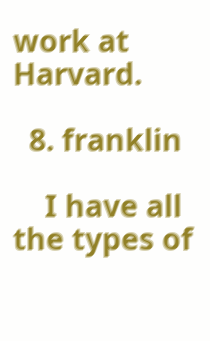work at Harvard.

  8. franklin

    I have all the types of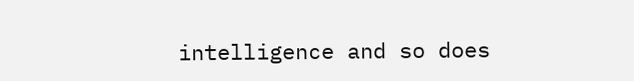intelligence and so does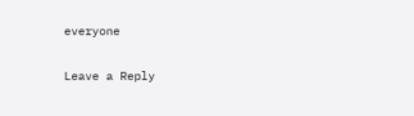everyone

Leave a Reply